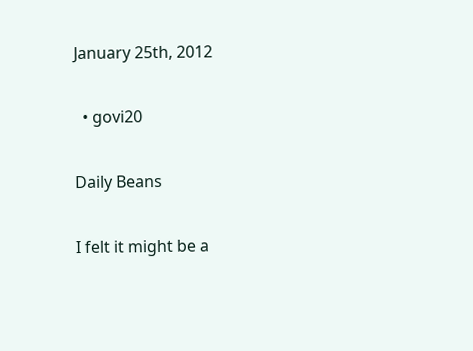January 25th, 2012

  • govi20

Daily Beans

I felt it might be a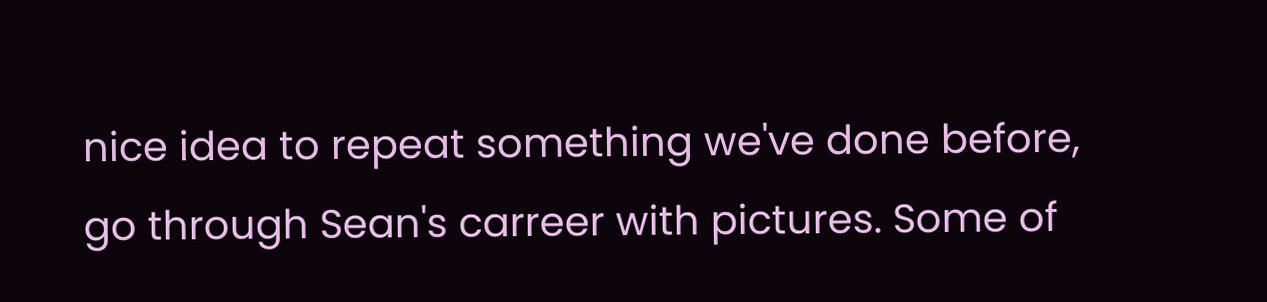nice idea to repeat something we've done before, go through Sean's carreer with pictures. Some of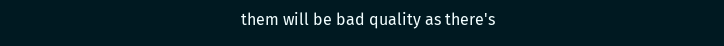them will be bad quality as there's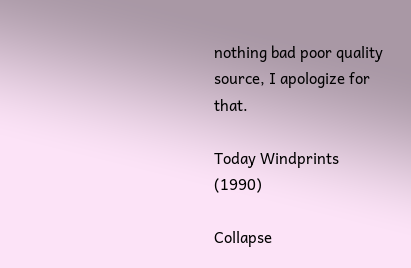nothing bad poor quality source, I apologize for that.

Today Windprints (1990)

Collapse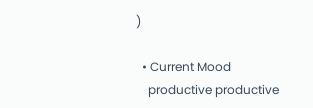)

  • Current Mood
    productive productive